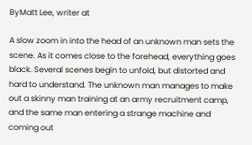ByMatt Lee, writer at

A slow zoom in into the head of an unknown man sets the scene. As it comes close to the forehead, everything goes black. Several scenes begin to unfold, but distorted and hard to understand. The unknown man manages to make out a skinny man training at an army recruitment camp, and the same man entering a strange machine and coming out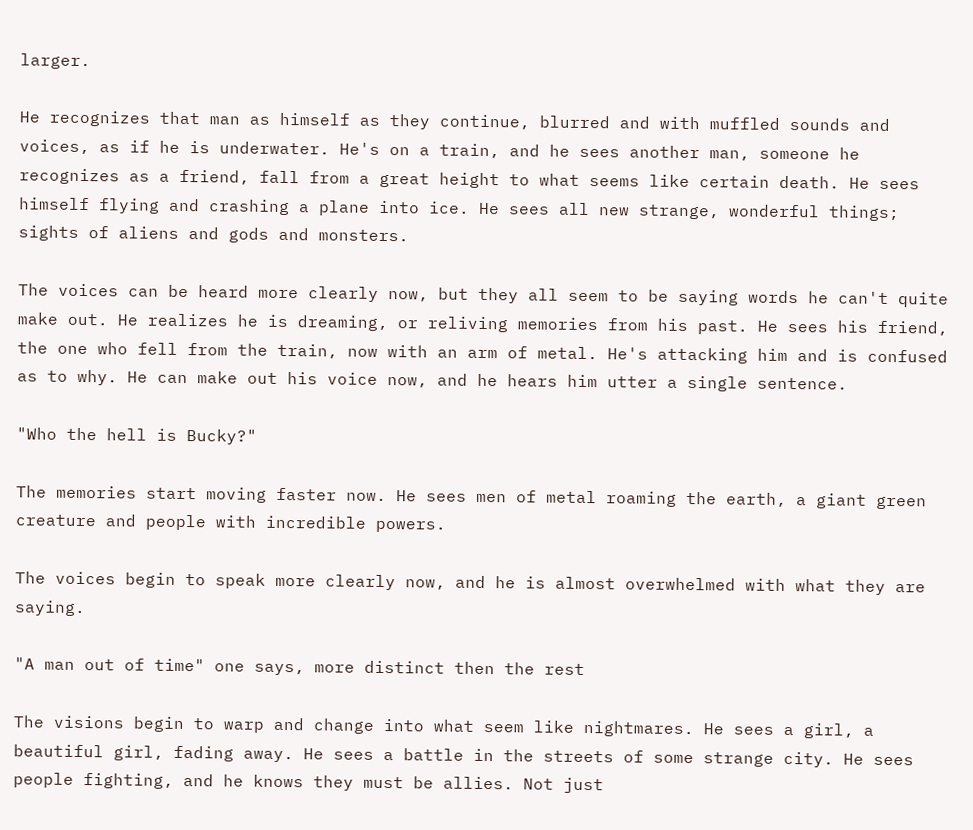larger.

He recognizes that man as himself as they continue, blurred and with muffled sounds and voices, as if he is underwater. He's on a train, and he sees another man, someone he recognizes as a friend, fall from a great height to what seems like certain death. He sees himself flying and crashing a plane into ice. He sees all new strange, wonderful things; sights of aliens and gods and monsters.

The voices can be heard more clearly now, but they all seem to be saying words he can't quite make out. He realizes he is dreaming, or reliving memories from his past. He sees his friend, the one who fell from the train, now with an arm of metal. He's attacking him and is confused as to why. He can make out his voice now, and he hears him utter a single sentence.

"Who the hell is Bucky?"

The memories start moving faster now. He sees men of metal roaming the earth, a giant green creature and people with incredible powers.

The voices begin to speak more clearly now, and he is almost overwhelmed with what they are saying.

"A man out of time" one says, more distinct then the rest

The visions begin to warp and change into what seem like nightmares. He sees a girl, a beautiful girl, fading away. He sees a battle in the streets of some strange city. He sees people fighting, and he knows they must be allies. Not just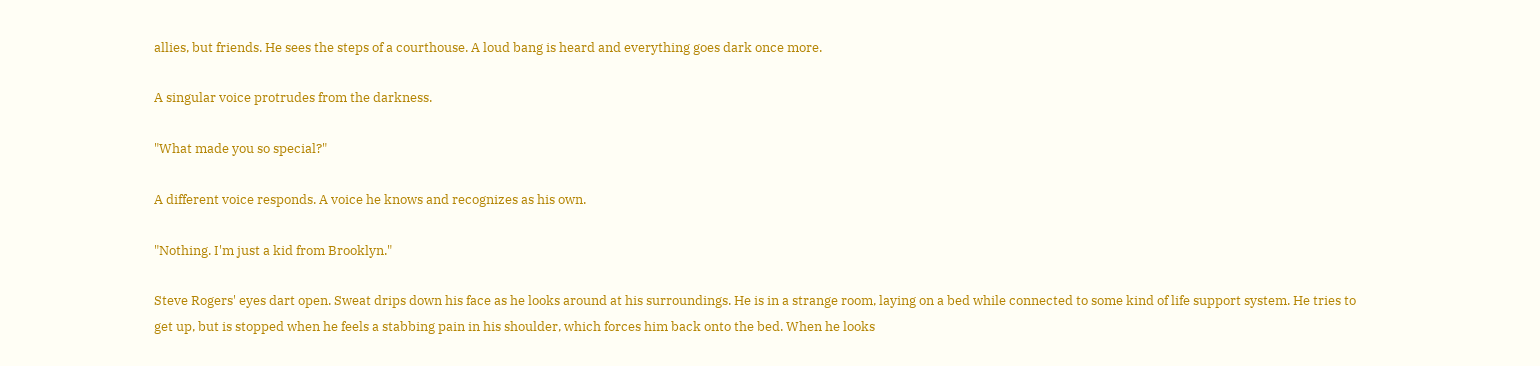allies, but friends. He sees the steps of a courthouse. A loud bang is heard and everything goes dark once more.

A singular voice protrudes from the darkness.

"What made you so special?"

A different voice responds. A voice he knows and recognizes as his own.

"Nothing. I'm just a kid from Brooklyn."

Steve Rogers' eyes dart open. Sweat drips down his face as he looks around at his surroundings. He is in a strange room, laying on a bed while connected to some kind of life support system. He tries to get up, but is stopped when he feels a stabbing pain in his shoulder, which forces him back onto the bed. When he looks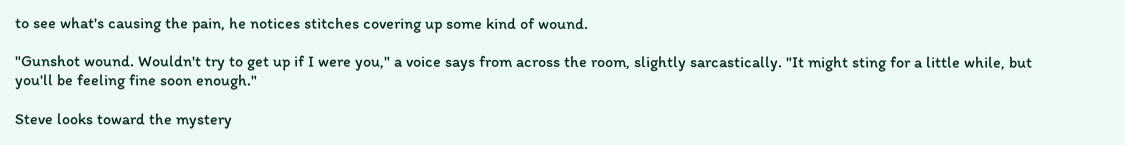to see what's causing the pain, he notices stitches covering up some kind of wound.

"Gunshot wound. Wouldn't try to get up if I were you," a voice says from across the room, slightly sarcastically. "It might sting for a little while, but you'll be feeling fine soon enough."

Steve looks toward the mystery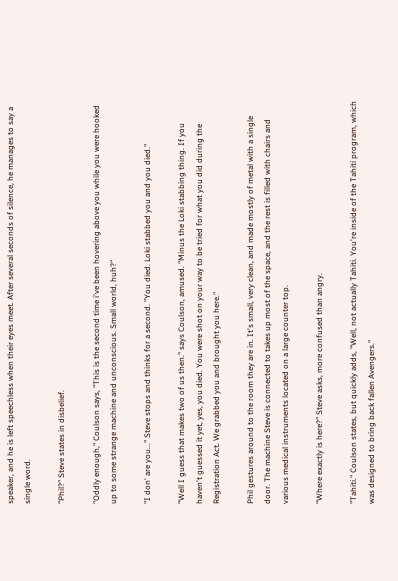speaker, and he is left speechless when their eyes meet. After several seconds of silence, he manages to say a single word.

"Phil?" Steve states in disbelief.

"Oddly enough," Coulson says, "This is the second time i've been hovering above you while you were hooked up to some strange machine and unconscious. Small world, huh?"

"I don' are you..." Steve stops and thinks for a second. "You died. Loki stabbed you and you died."

"Well I guess that makes two of us then." says Coulson, amused. "Minus the Loki stabbing thing. If you haven't guessed it yet, yes, you died. You were shot on your way to be tried for what you did during the Registration Act. We grabbed you and brought you here."

Phil gestures around to the room they are in. It's small, very clean, and made mostly of metal with a single door. The machine Steve is connected to takes up most of the space, and the rest is filled with chairs and various medical instruments located on a large counter top.

"Where exactly is here?" Steve asks, more confused than angry.

"Tahiti." Coulson states, but quickly adds, "Well, not actually Tahiti. You're inside of the Tahiti program, which was designed to bring back fallen Avengers."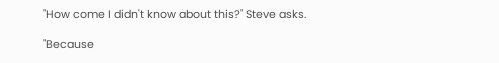"How come I didn't know about this?" Steve asks.

"Because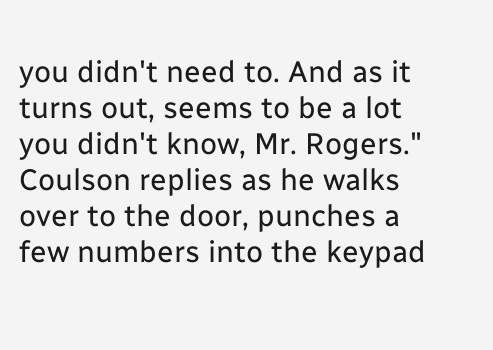you didn't need to. And as it turns out, seems to be a lot you didn't know, Mr. Rogers." Coulson replies as he walks over to the door, punches a few numbers into the keypad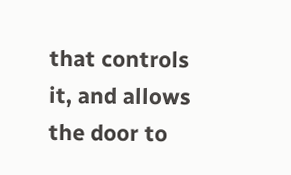that controls it, and allows the door to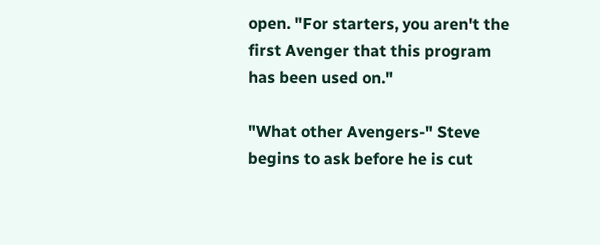open. "For starters, you aren't the first Avenger that this program has been used on."

"What other Avengers-" Steve begins to ask before he is cut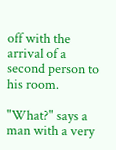off with the arrival of a second person to his room.

"What?" says a man with a very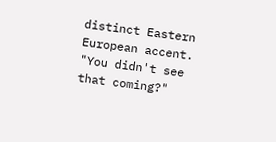distinct Eastern European accent. "You didn't see that coming?"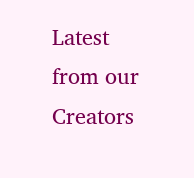Latest from our Creators